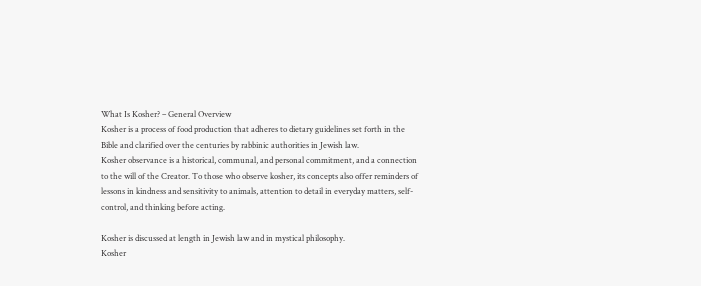What Is Kosher? – General Overview
Kosher is a process of food production that adheres to dietary guidelines set forth in the Bible and clarified over the centuries by rabbinic authorities in Jewish law.
Kosher observance is a historical, communal, and personal commitment, and a connection to the will of the Creator. To those who observe kosher, its concepts also offer reminders of lessons in kindness and sensitivity to animals, attention to detail in everyday matters, self-control, and thinking before acting.

Kosher is discussed at length in Jewish law and in mystical philosophy.
Kosher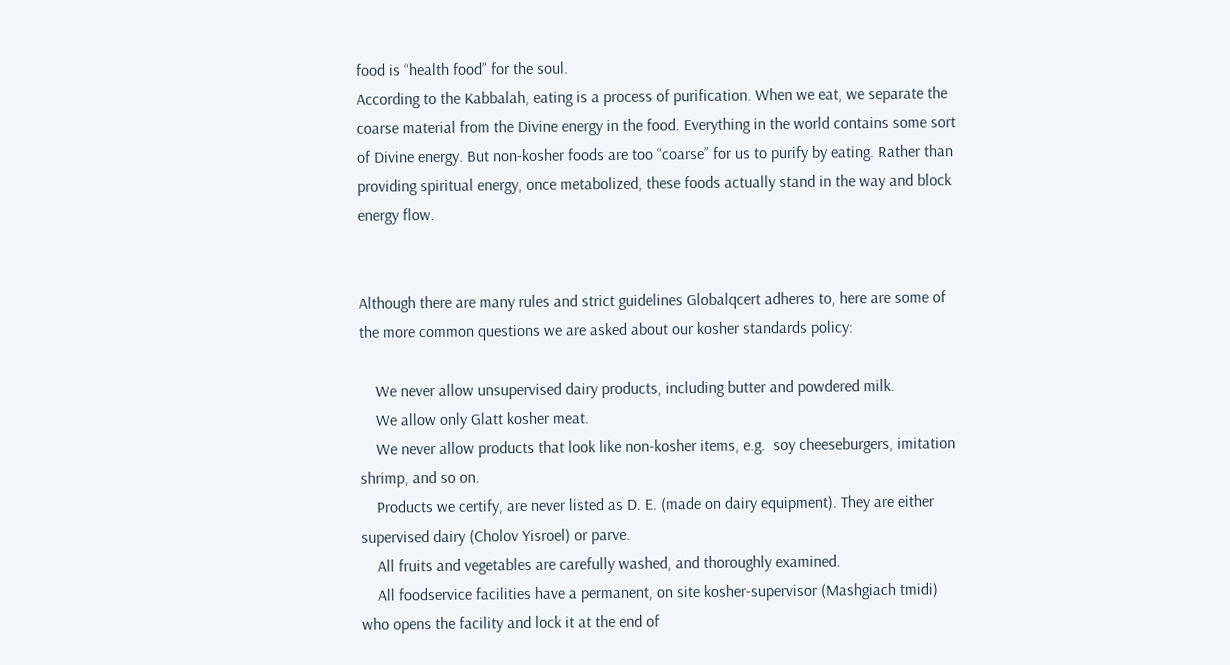food is “health food” for the soul.
According to the Kabbalah, eating is a process of purification. When we eat, we separate the coarse material from the Divine energy in the food. Everything in the world contains some sort of Divine energy. But non-kosher foods are too “coarse” for us to purify by eating. Rather than providing spiritual energy, once metabolized, these foods actually stand in the way and block energy flow.


Although there are many rules and strict guidelines Globalqcert adheres to, here are some of the more common questions we are asked about our kosher standards policy:

    We never allow unsupervised dairy products, including butter and powdered milk.
    We allow only Glatt kosher meat.
    We never allow products that look like non-kosher items, e.g.  soy cheeseburgers, imitation shrimp, and so on.
    Products we certify, are never listed as D. E. (made on dairy equipment). They are either supervised dairy (Cholov Yisroel) or parve.
    All fruits and vegetables are carefully washed, and thoroughly examined.
    All foodservice facilities have a permanent, on site kosher-supervisor (Mashgiach tmidi) who opens the facility and lock it at the end of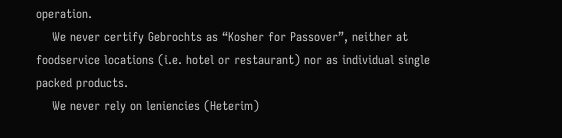operation.
    We never certify Gebrochts as “Kosher for Passover”, neither at foodservice locations (i.e. hotel or restaurant) nor as individual single packed products.
    We never rely on leniencies (Heterim)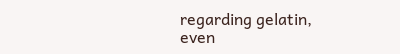regarding gelatin, even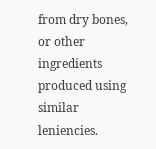from dry bones, or other ingredients produced using similar leniencies.